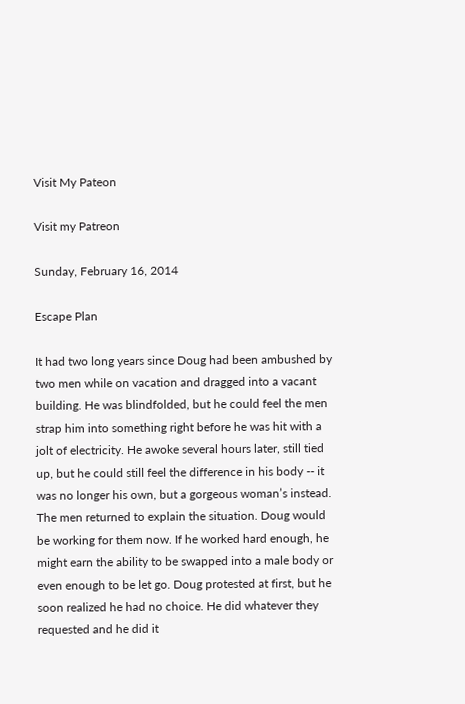Visit My Pateon

Visit my Patreon

Sunday, February 16, 2014

Escape Plan

It had two long years since Doug had been ambushed by two men while on vacation and dragged into a vacant building. He was blindfolded, but he could feel the men strap him into something right before he was hit with a jolt of electricity. He awoke several hours later, still tied up, but he could still feel the difference in his body -- it was no longer his own, but a gorgeous woman’s instead. The men returned to explain the situation. Doug would be working for them now. If he worked hard enough, he might earn the ability to be swapped into a male body or even enough to be let go. Doug protested at first, but he soon realized he had no choice. He did whatever they requested and he did it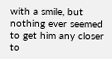with a smile, but nothing ever seemed to get him any closer to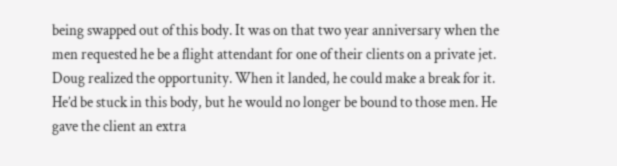being swapped out of this body. It was on that two year anniversary when the men requested he be a flight attendant for one of their clients on a private jet. Doug realized the opportunity. When it landed, he could make a break for it. He’d be stuck in this body, but he would no longer be bound to those men. He gave the client an extra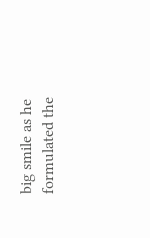big smile as he formulated the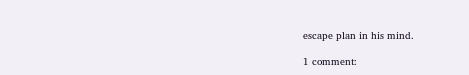escape plan in his mind.

1 comment: